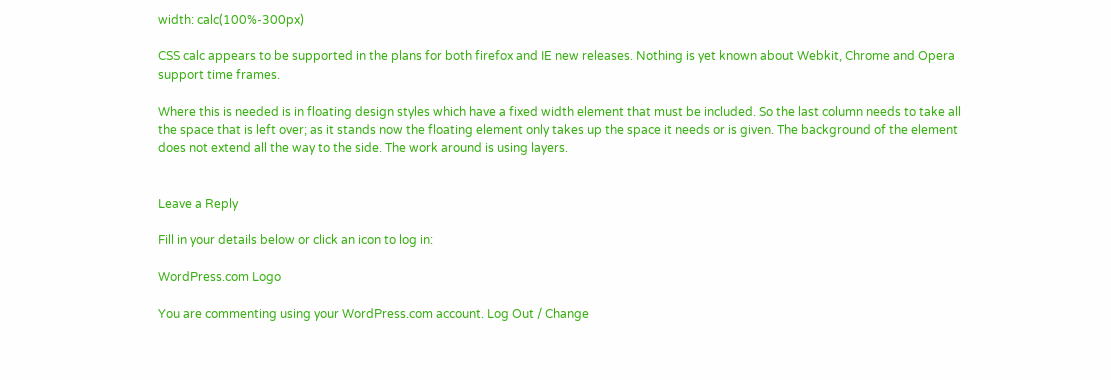width: calc(100%-300px)

CSS calc appears to be supported in the plans for both firefox and IE new releases. Nothing is yet known about Webkit, Chrome and Opera support time frames.

Where this is needed is in floating design styles which have a fixed width element that must be included. So the last column needs to take all the space that is left over; as it stands now the floating element only takes up the space it needs or is given. The background of the element does not extend all the way to the side. The work around is using layers.


Leave a Reply

Fill in your details below or click an icon to log in:

WordPress.com Logo

You are commenting using your WordPress.com account. Log Out / Change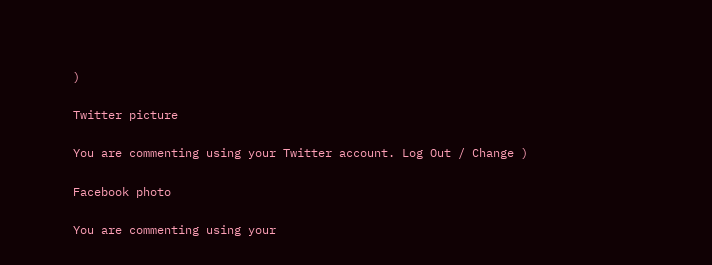)

Twitter picture

You are commenting using your Twitter account. Log Out / Change )

Facebook photo

You are commenting using your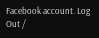Facebook account. Log Out /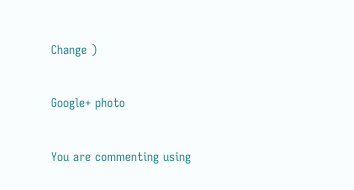Change )

Google+ photo

You are commenting using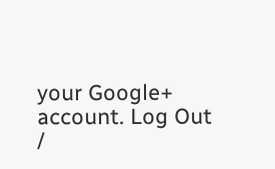your Google+ account. Log Out /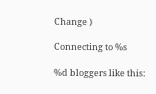Change )

Connecting to %s

%d bloggers like this: